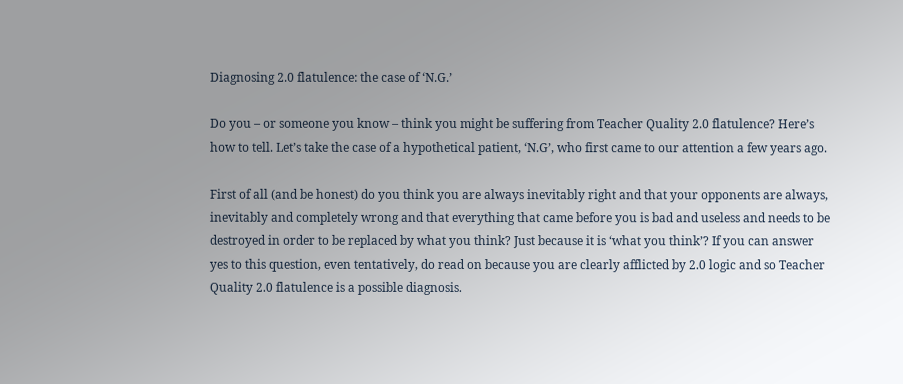Diagnosing 2.0 flatulence: the case of ‘N.G.’

Do you – or someone you know – think you might be suffering from Teacher Quality 2.0 flatulence? Here’s how to tell. Let’s take the case of a hypothetical patient, ‘N.G’, who first came to our attention a few years ago.

First of all (and be honest) do you think you are always inevitably right and that your opponents are always, inevitably and completely wrong and that everything that came before you is bad and useless and needs to be destroyed in order to be replaced by what you think? Just because it is ‘what you think’? If you can answer yes to this question, even tentatively, do read on because you are clearly afflicted by 2.0 logic and so Teacher Quality 2.0 flatulence is a possible diagnosis.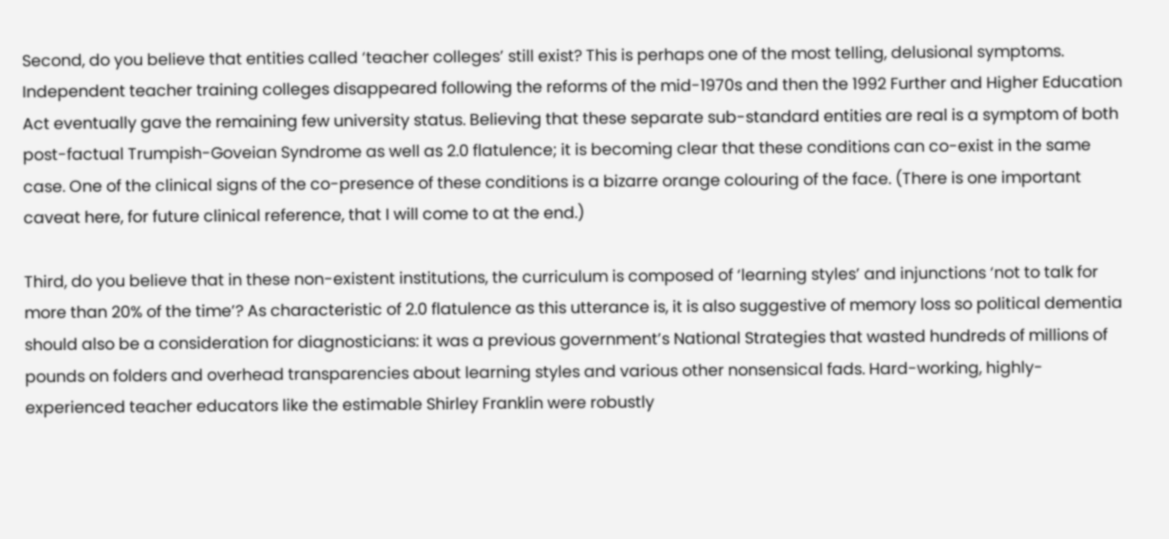Second, do you believe that entities called ‘teacher colleges’ still exist? This is perhaps one of the most telling, delusional symptoms. Independent teacher training colleges disappeared following the reforms of the mid-1970s and then the 1992 Further and Higher Education Act eventually gave the remaining few university status. Believing that these separate sub-standard entities are real is a symptom of both post-factual Trumpish-Goveian Syndrome as well as 2.0 flatulence; it is becoming clear that these conditions can co-exist in the same case. One of the clinical signs of the co-presence of these conditions is a bizarre orange colouring of the face. (There is one important caveat here, for future clinical reference, that I will come to at the end.)

Third, do you believe that in these non-existent institutions, the curriculum is composed of ‘learning styles’ and injunctions ‘not to talk for more than 20% of the time’? As characteristic of 2.0 flatulence as this utterance is, it is also suggestive of memory loss so political dementia should also be a consideration for diagnosticians: it was a previous government’s National Strategies that wasted hundreds of millions of pounds on folders and overhead transparencies about learning styles and various other nonsensical fads. Hard-working, highly-experienced teacher educators like the estimable Shirley Franklin were robustly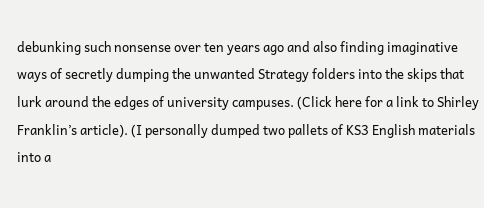debunking such nonsense over ten years ago and also finding imaginative ways of secretly dumping the unwanted Strategy folders into the skips that lurk around the edges of university campuses. (Click here for a link to Shirley Franklin’s article). (I personally dumped two pallets of KS3 English materials into a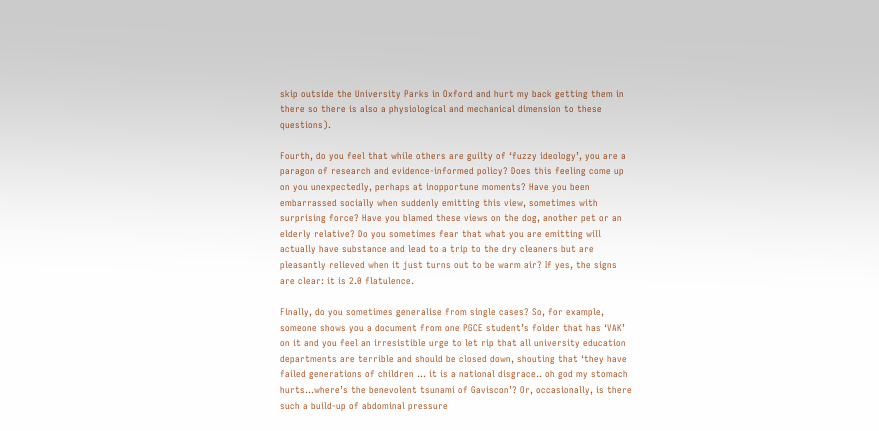skip outside the University Parks in Oxford and hurt my back getting them in there so there is also a physiological and mechanical dimension to these questions).

Fourth, do you feel that while others are guilty of ‘fuzzy ideology’, you are a paragon of research and evidence-informed policy? Does this feeling come up on you unexpectedly, perhaps at inopportune moments? Have you been embarrassed socially when suddenly emitting this view, sometimes with surprising force? Have you blamed these views on the dog, another pet or an elderly relative? Do you sometimes fear that what you are emitting will actually have substance and lead to a trip to the dry cleaners but are pleasantly relieved when it just turns out to be warm air? If yes, the signs are clear: it is 2.0 flatulence.

Finally, do you sometimes generalise from single cases? So, for example, someone shows you a document from one PGCE student’s folder that has ‘VAK’ on it and you feel an irresistible urge to let rip that all university education departments are terrible and should be closed down, shouting that ‘they have failed generations of children … it is a national disgrace.. oh god my stomach hurts…where’s the benevolent tsunami of Gaviscon’? Or, occasionally, is there such a build-up of abdominal pressure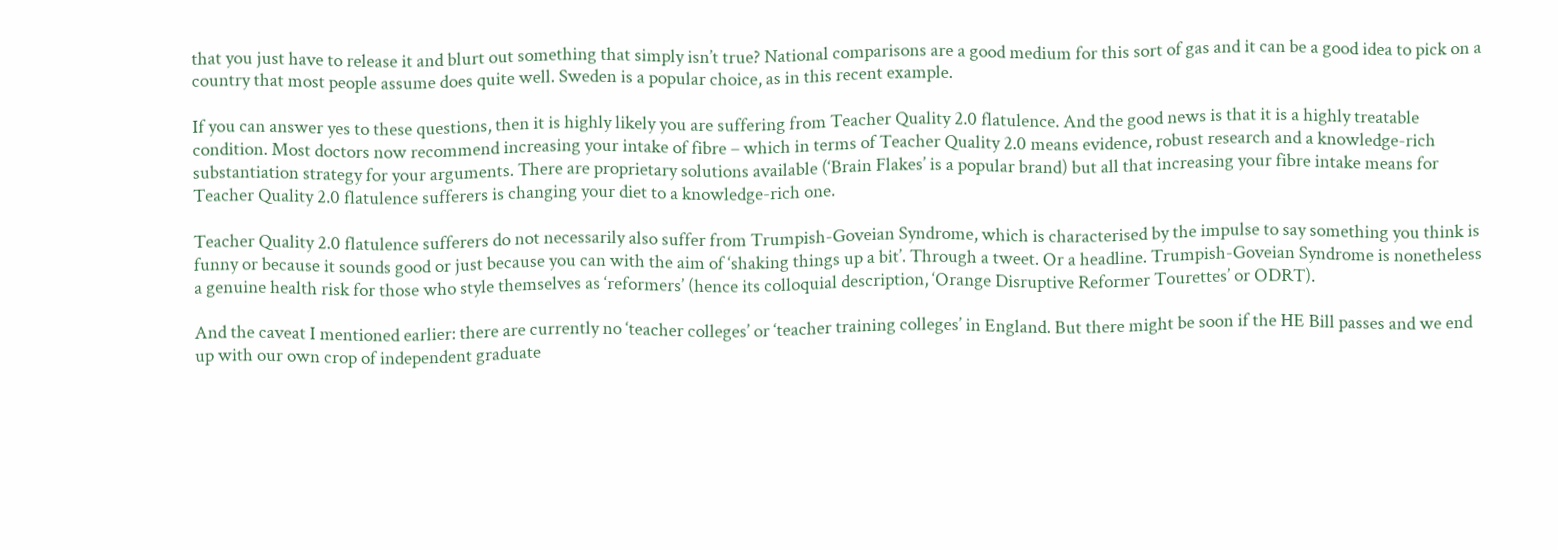that you just have to release it and blurt out something that simply isn’t true? National comparisons are a good medium for this sort of gas and it can be a good idea to pick on a country that most people assume does quite well. Sweden is a popular choice, as in this recent example.

If you can answer yes to these questions, then it is highly likely you are suffering from Teacher Quality 2.0 flatulence. And the good news is that it is a highly treatable condition. Most doctors now recommend increasing your intake of fibre – which in terms of Teacher Quality 2.0 means evidence, robust research and a knowledge-rich substantiation strategy for your arguments. There are proprietary solutions available (‘Brain Flakes’ is a popular brand) but all that increasing your fibre intake means for Teacher Quality 2.0 flatulence sufferers is changing your diet to a knowledge-rich one.

Teacher Quality 2.0 flatulence sufferers do not necessarily also suffer from Trumpish-Goveian Syndrome, which is characterised by the impulse to say something you think is funny or because it sounds good or just because you can with the aim of ‘shaking things up a bit’. Through a tweet. Or a headline. Trumpish-Goveian Syndrome is nonetheless a genuine health risk for those who style themselves as ‘reformers’ (hence its colloquial description, ‘Orange Disruptive Reformer Tourettes’ or ODRT).

And the caveat I mentioned earlier: there are currently no ‘teacher colleges’ or ‘teacher training colleges’ in England. But there might be soon if the HE Bill passes and we end up with our own crop of independent graduate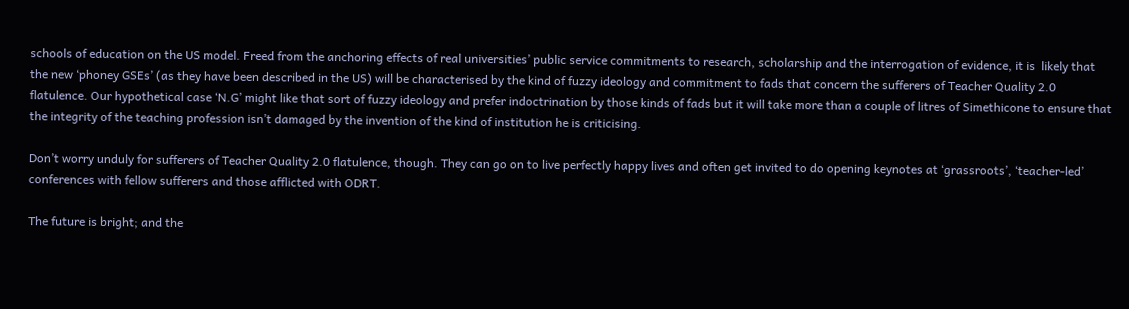schools of education on the US model. Freed from the anchoring effects of real universities’ public service commitments to research, scholarship and the interrogation of evidence, it is  likely that the new ‘phoney GSEs’ (as they have been described in the US) will be characterised by the kind of fuzzy ideology and commitment to fads that concern the sufferers of Teacher Quality 2.0  flatulence. Our hypothetical case ‘N.G’ might like that sort of fuzzy ideology and prefer indoctrination by those kinds of fads but it will take more than a couple of litres of Simethicone to ensure that the integrity of the teaching profession isn’t damaged by the invention of the kind of institution he is criticising.

Don’t worry unduly for sufferers of Teacher Quality 2.0 flatulence, though. They can go on to live perfectly happy lives and often get invited to do opening keynotes at ‘grassroots’, ‘teacher-led’ conferences with fellow sufferers and those afflicted with ODRT.

The future is bright; and the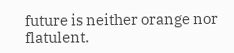future is neither orange nor flatulent.